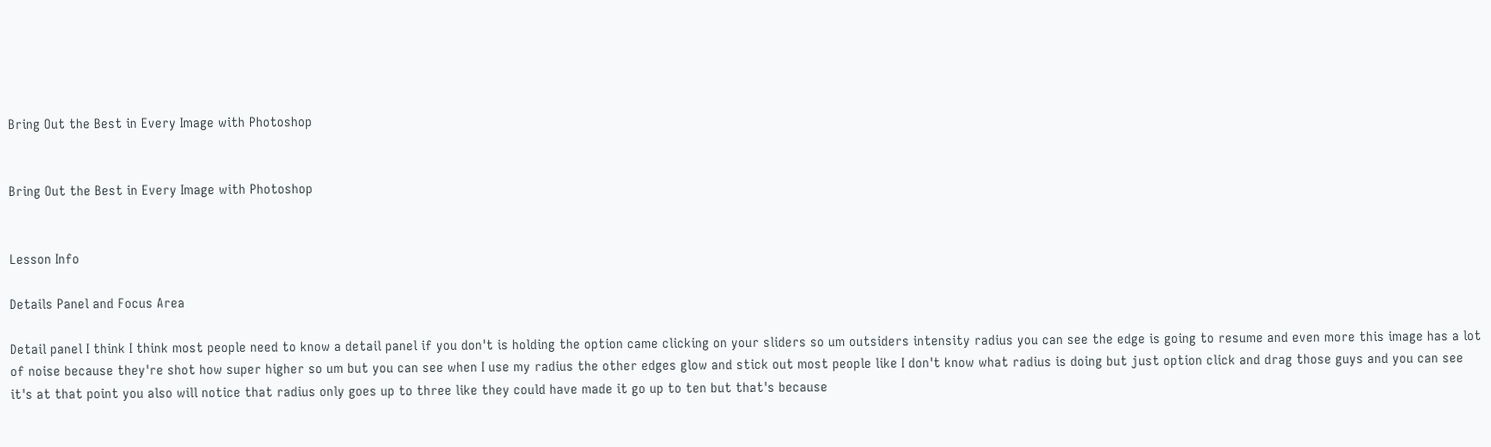Bring Out the Best in Every Image with Photoshop


Bring Out the Best in Every Image with Photoshop


Lesson Info

Details Panel and Focus Area

Detail panel I think I think most people need to know a detail panel if you don't is holding the option came clicking on your sliders so um outsiders intensity radius you can see the edge is going to resume and even more this image has a lot of noise because they're shot how super higher so um but you can see when I use my radius the other edges glow and stick out most people like I don't know what radius is doing but just option click and drag those guys and you can see it's at that point you also will notice that radius only goes up to three like they could have made it go up to ten but that's because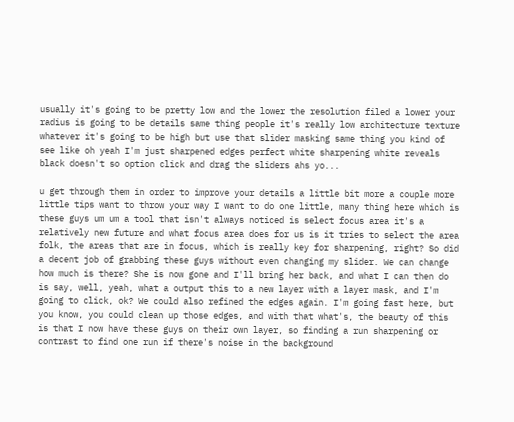usually it's going to be pretty low and the lower the resolution filed a lower your radius is going to be details same thing people it's really low architecture texture whatever it's going to be high but use that slider masking same thing you kind of see like oh yeah I'm just sharpened edges perfect white sharpening white reveals black doesn't so option click and drag the sliders ahs yo...

u get through them in order to improve your details a little bit more a couple more little tips want to throw your way I want to do one little, many thing here which is these guys um um a tool that isn't always noticed is select focus area it's a relatively new future and what focus area does for us is it tries to select the area folk, the areas that are in focus, which is really key for sharpening, right? So did a decent job of grabbing these guys without even changing my slider. We can change how much is there? She is now gone and I'll bring her back, and what I can then do is say, well, yeah, what a output this to a new layer with a layer mask, and I'm going to click, ok? We could also refined the edges again. I'm going fast here, but you know, you could clean up those edges, and with that what's, the beauty of this is that I now have these guys on their own layer, so finding a run sharpening or contrast to find one run if there's noise in the background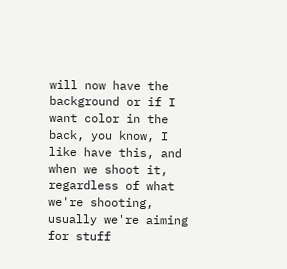will now have the background or if I want color in the back, you know, I like have this, and when we shoot it, regardless of what we're shooting, usually we're aiming for stuff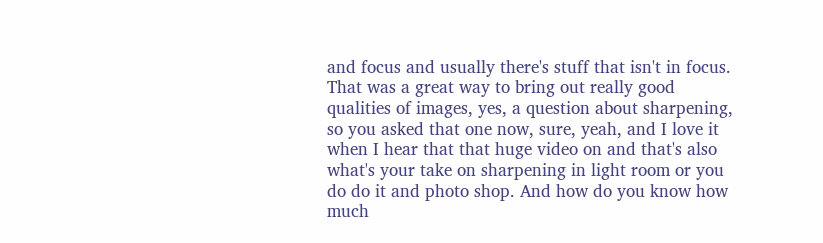and focus and usually there's stuff that isn't in focus. That was a great way to bring out really good qualities of images, yes, a question about sharpening, so you asked that one now, sure, yeah, and I love it when I hear that that huge video on and that's also what's your take on sharpening in light room or you do do it and photo shop. And how do you know how much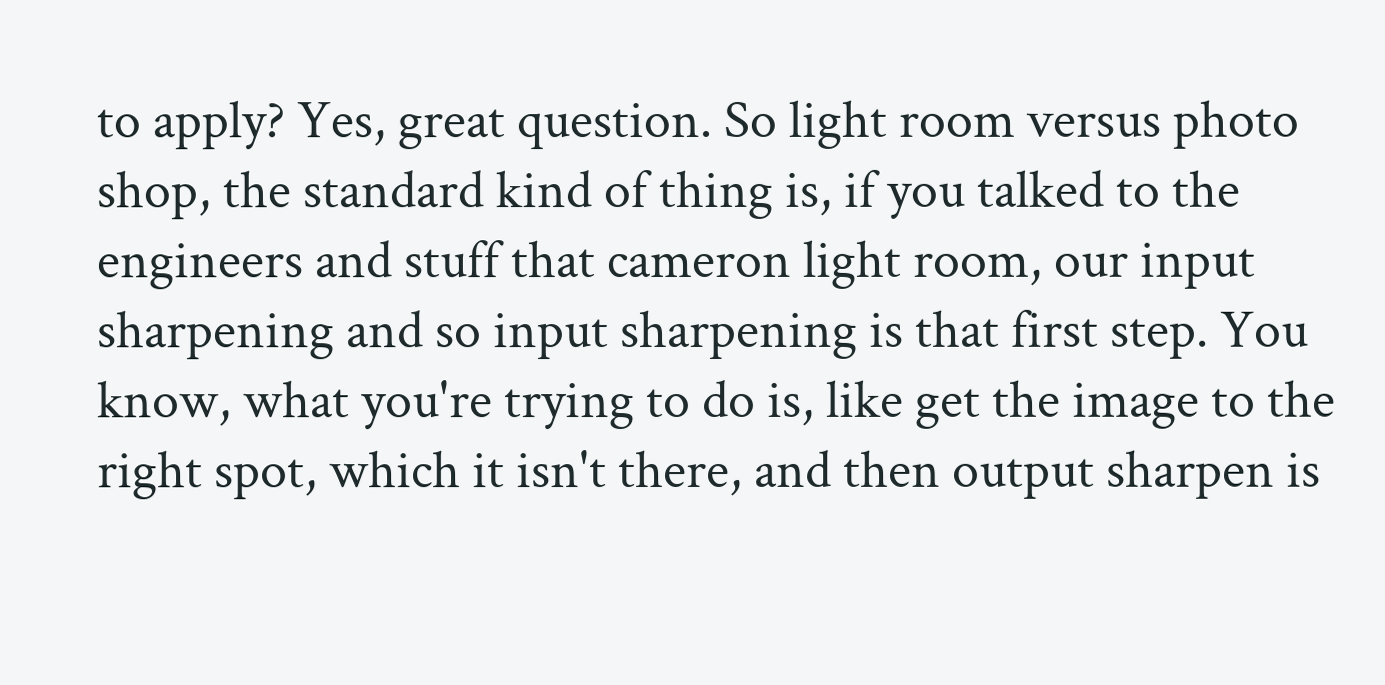to apply? Yes, great question. So light room versus photo shop, the standard kind of thing is, if you talked to the engineers and stuff that cameron light room, our input sharpening and so input sharpening is that first step. You know, what you're trying to do is, like get the image to the right spot, which it isn't there, and then output sharpen is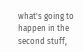what's going to happen in the second stuff,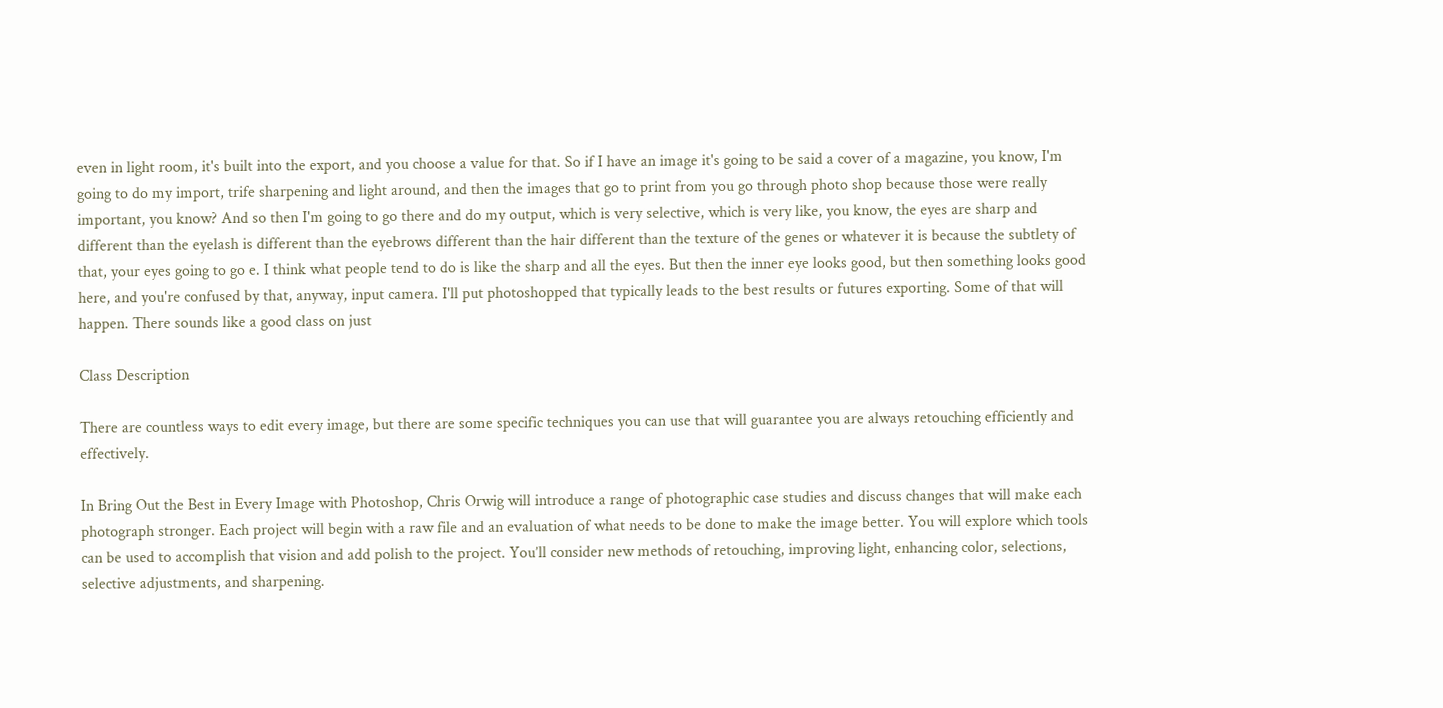even in light room, it's built into the export, and you choose a value for that. So if I have an image it's going to be said a cover of a magazine, you know, I'm going to do my import, trife sharpening and light around, and then the images that go to print from you go through photo shop because those were really important, you know? And so then I'm going to go there and do my output, which is very selective, which is very like, you know, the eyes are sharp and different than the eyelash is different than the eyebrows different than the hair different than the texture of the genes or whatever it is because the subtlety of that, your eyes going to go e. I think what people tend to do is like the sharp and all the eyes. But then the inner eye looks good, but then something looks good here, and you're confused by that, anyway, input camera. I'll put photoshopped that typically leads to the best results or futures exporting. Some of that will happen. There sounds like a good class on just

Class Description

There are countless ways to edit every image, but there are some specific techniques you can use that will guarantee you are always retouching efficiently and effectively.

In Bring Out the Best in Every Image with Photoshop, Chris Orwig will introduce a range of photographic case studies and discuss changes that will make each photograph stronger. Each project will begin with a raw file and an evaluation of what needs to be done to make the image better. You will explore which tools can be used to accomplish that vision and add polish to the project. You’ll consider new methods of retouching, improving light, enhancing color, selections, selective adjustments, and sharpening.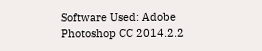Software Used: Adobe Photoshop CC 2014.2.2